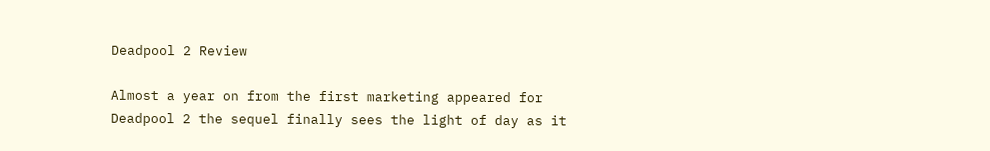Deadpool 2 Review

Almost a year on from the first marketing appeared for Deadpool 2 the sequel finally sees the light of day as it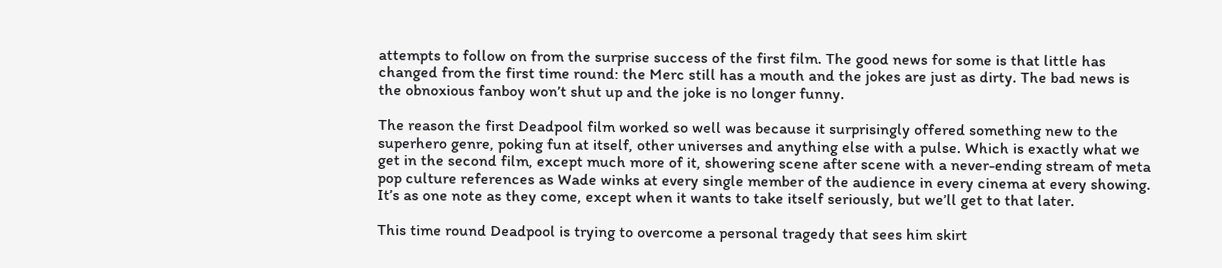attempts to follow on from the surprise success of the first film. The good news for some is that little has changed from the first time round: the Merc still has a mouth and the jokes are just as dirty. The bad news is the obnoxious fanboy won’t shut up and the joke is no longer funny.

The reason the first Deadpool film worked so well was because it surprisingly offered something new to the superhero genre, poking fun at itself, other universes and anything else with a pulse. Which is exactly what we get in the second film, except much more of it, showering scene after scene with a never-ending stream of meta pop culture references as Wade winks at every single member of the audience in every cinema at every showing. It’s as one note as they come, except when it wants to take itself seriously, but we’ll get to that later.

This time round Deadpool is trying to overcome a personal tragedy that sees him skirt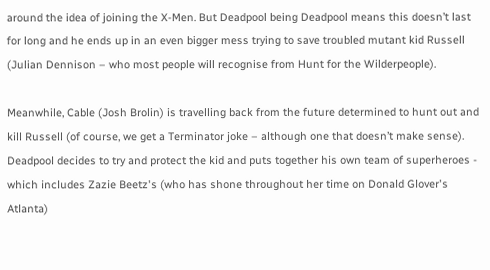around the idea of joining the X-Men. But Deadpool being Deadpool means this doesn’t last for long and he ends up in an even bigger mess trying to save troubled mutant kid Russell (Julian Dennison – who most people will recognise from Hunt for the Wilderpeople).

Meanwhile, Cable (Josh Brolin) is travelling back from the future determined to hunt out and kill Russell (of course, we get a Terminator joke – although one that doesn’t make sense). Deadpool decides to try and protect the kid and puts together his own team of superheroes - which includes Zazie Beetz's (who has shone throughout her time on Donald Glover's Atlanta)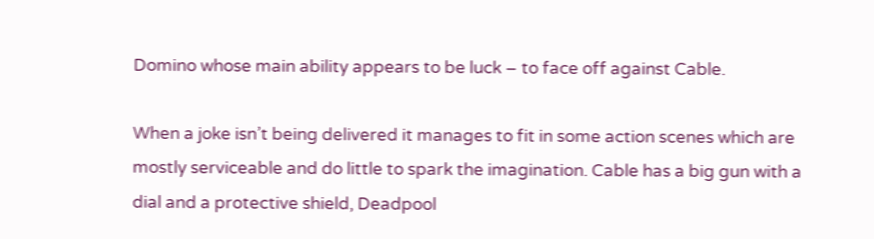Domino whose main ability appears to be luck – to face off against Cable.

When a joke isn’t being delivered it manages to fit in some action scenes which are mostly serviceable and do little to spark the imagination. Cable has a big gun with a dial and a protective shield, Deadpool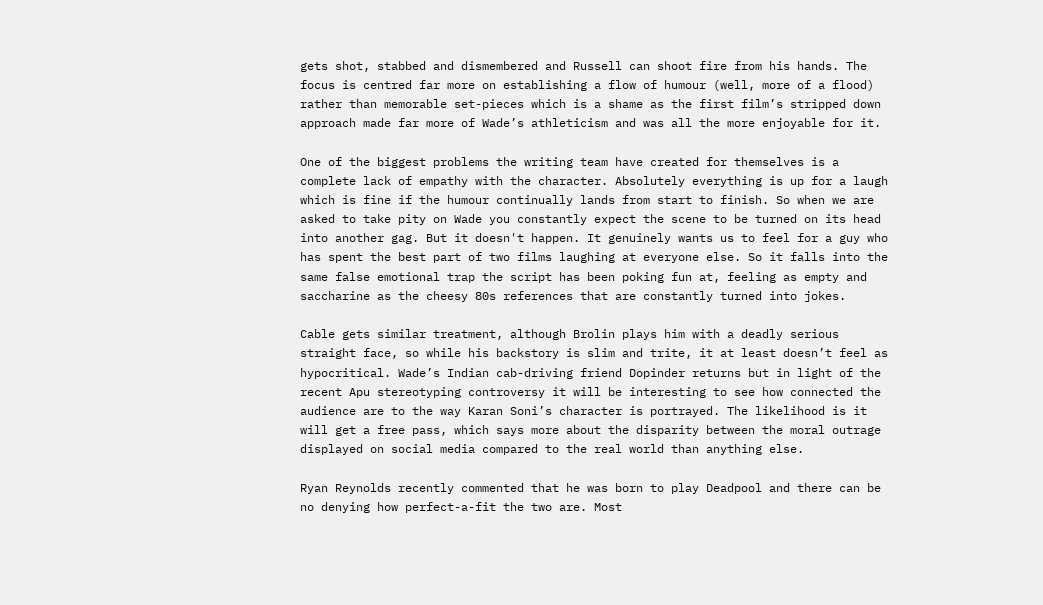gets shot, stabbed and dismembered and Russell can shoot fire from his hands. The focus is centred far more on establishing a flow of humour (well, more of a flood) rather than memorable set-pieces which is a shame as the first film’s stripped down approach made far more of Wade’s athleticism and was all the more enjoyable for it.

One of the biggest problems the writing team have created for themselves is a complete lack of empathy with the character. Absolutely everything is up for a laugh which is fine if the humour continually lands from start to finish. So when we are asked to take pity on Wade you constantly expect the scene to be turned on its head into another gag. But it doesn't happen. It genuinely wants us to feel for a guy who has spent the best part of two films laughing at everyone else. So it falls into the same false emotional trap the script has been poking fun at, feeling as empty and saccharine as the cheesy 80s references that are constantly turned into jokes.

Cable gets similar treatment, although Brolin plays him with a deadly serious straight face, so while his backstory is slim and trite, it at least doesn’t feel as hypocritical. Wade’s Indian cab-driving friend Dopinder returns but in light of the recent Apu stereotyping controversy it will be interesting to see how connected the audience are to the way Karan Soni’s character is portrayed. The likelihood is it will get a free pass, which says more about the disparity between the moral outrage displayed on social media compared to the real world than anything else.

Ryan Reynolds recently commented that he was born to play Deadpool and there can be no denying how perfect-a-fit the two are. Most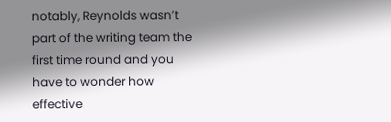notably, Reynolds wasn’t part of the writing team the first time round and you have to wonder how effective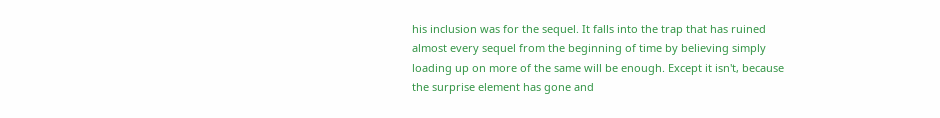his inclusion was for the sequel. It falls into the trap that has ruined almost every sequel from the beginning of time by believing simply loading up on more of the same will be enough. Except it isn't, because the surprise element has gone and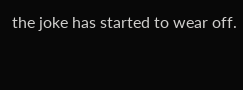the joke has started to wear off.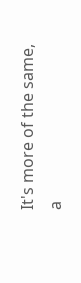It's more of the same, a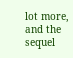lot more, and the sequel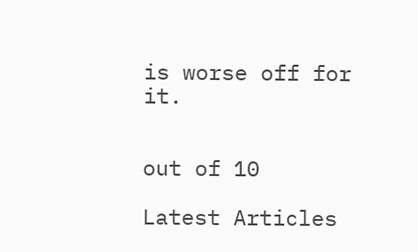is worse off for it.


out of 10

Latest Articles